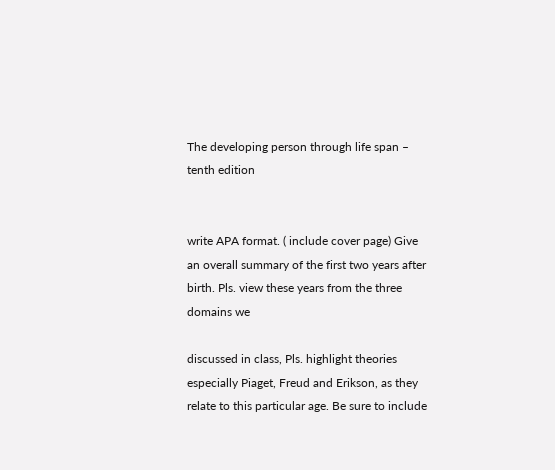The developing person through life span – tenth edition


write APA format. ( include cover page) Give an overall summary of the first two years after birth. Pls. view these years from the three domains we

discussed in class, Pls. highlight theories especially Piaget, Freud and Erikson, as they relate to this particular age. Be sure to include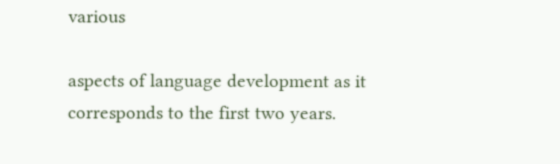various

aspects of language development as it corresponds to the first two years.